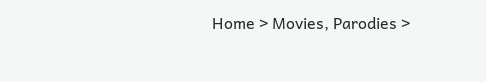Home > Movies, Parodies >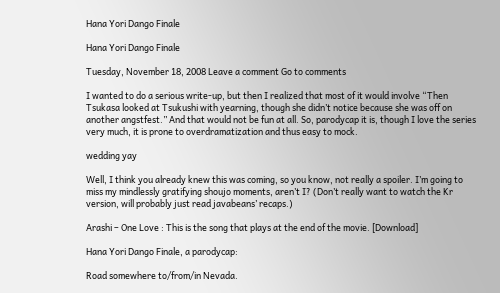Hana Yori Dango Finale

Hana Yori Dango Finale

Tuesday, November 18, 2008 Leave a comment Go to comments

I wanted to do a serious write-up, but then I realized that most of it would involve “Then Tsukasa looked at Tsukushi with yearning, though she didn’t notice because she was off on another angstfest.” And that would not be fun at all. So, parodycap it is, though I love the series very much, it is prone to overdramatization and thus easy to mock.

wedding yay

Well, I think you already knew this was coming, so you know, not really a spoiler. I’m going to miss my mindlessly gratifying shoujo moments, aren’t I? (Don’t really want to watch the Kr version, will probably just read javabeans’ recaps.)

Arashi – One Love : This is the song that plays at the end of the movie. [Download]

Hana Yori Dango Finale, a parodycap:

Road somewhere to/from/in Nevada.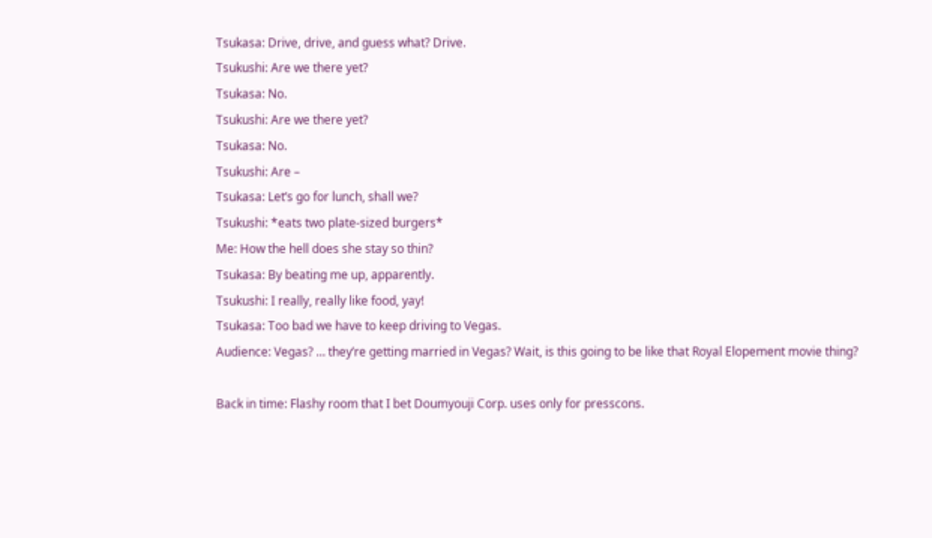Tsukasa: Drive, drive, and guess what? Drive.
Tsukushi: Are we there yet?
Tsukasa: No.
Tsukushi: Are we there yet?
Tsukasa: No.
Tsukushi: Are –
Tsukasa: Let’s go for lunch, shall we?
Tsukushi: *eats two plate-sized burgers*
Me: How the hell does she stay so thin?
Tsukasa: By beating me up, apparently.
Tsukushi: I really, really like food, yay!
Tsukasa: Too bad we have to keep driving to Vegas.
Audience: Vegas? … they’re getting married in Vegas? Wait, is this going to be like that Royal Elopement movie thing?

Back in time: Flashy room that I bet Doumyouji Corp. uses only for presscons.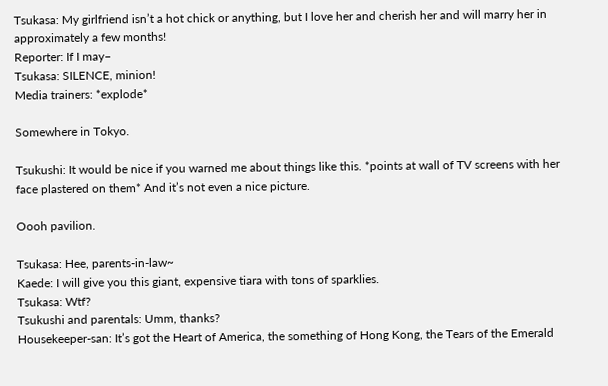Tsukasa: My girlfriend isn’t a hot chick or anything, but I love her and cherish her and will marry her in approximately a few months!
Reporter: If I may–
Tsukasa: SILENCE, minion!
Media trainers: *explode*

Somewhere in Tokyo.

Tsukushi: It would be nice if you warned me about things like this. *points at wall of TV screens with her face plastered on them* And it’s not even a nice picture.

Oooh pavilion.

Tsukasa: Hee, parents-in-law~
Kaede: I will give you this giant, expensive tiara with tons of sparklies.
Tsukasa: Wtf?
Tsukushi and parentals: Umm, thanks?
Housekeeper-san: It’s got the Heart of America, the something of Hong Kong, the Tears of the Emerald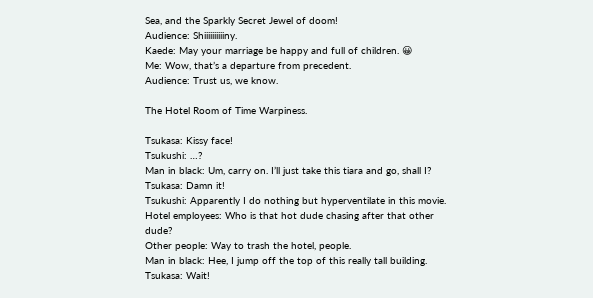Sea, and the Sparkly Secret Jewel of doom!
Audience: Shiiiiiiiiiiny.
Kaede: May your marriage be happy and full of children. 😀
Me: Wow, that’s a departure from precedent.
Audience: Trust us, we know.

The Hotel Room of Time Warpiness.

Tsukasa: Kissy face!
Tsukushi: …?
Man in black: Um, carry on. I’ll just take this tiara and go, shall I?
Tsukasa: Damn it!
Tsukushi: Apparently I do nothing but hyperventilate in this movie.
Hotel employees: Who is that hot dude chasing after that other dude?
Other people: Way to trash the hotel, people.
Man in black: Hee, I jump off the top of this really tall building.
Tsukasa: Wait!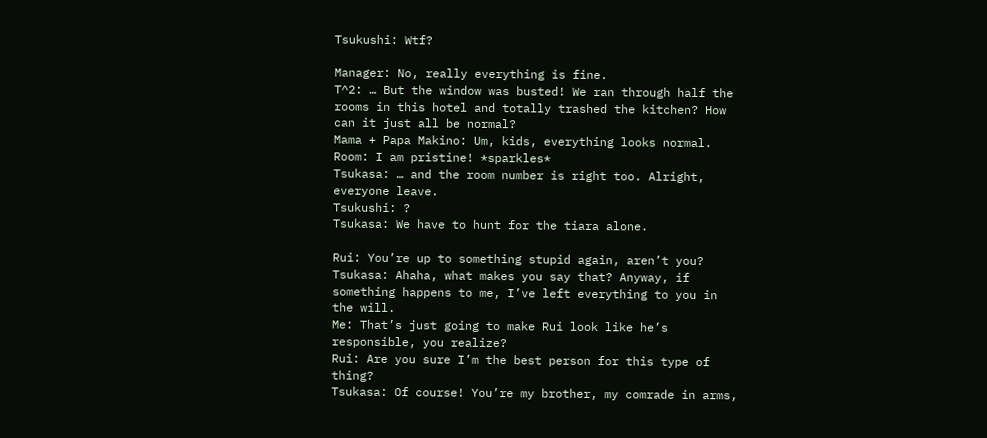Tsukushi: Wtf?

Manager: No, really everything is fine.
T^2: … But the window was busted! We ran through half the rooms in this hotel and totally trashed the kitchen? How can it just all be normal?
Mama + Papa Makino: Um, kids, everything looks normal.
Room: I am pristine! *sparkles*
Tsukasa: … and the room number is right too. Alright, everyone leave.
Tsukushi: ?
Tsukasa: We have to hunt for the tiara alone.

Rui: You’re up to something stupid again, aren’t you?
Tsukasa: Ahaha, what makes you say that? Anyway, if something happens to me, I’ve left everything to you in the will.
Me: That’s just going to make Rui look like he’s responsible, you realize?
Rui: Are you sure I’m the best person for this type of thing?
Tsukasa: Of course! You’re my brother, my comrade in arms,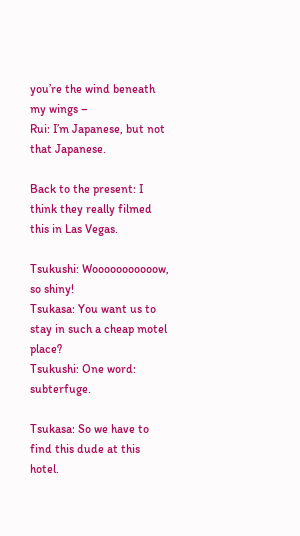you’re the wind beneath my wings –
Rui: I’m Japanese, but not that Japanese.

Back to the present: I think they really filmed this in Las Vegas.

Tsukushi: Wooooooooooow, so shiny!
Tsukasa: You want us to stay in such a cheap motel place?
Tsukushi: One word: subterfuge.

Tsukasa: So we have to find this dude at this hotel.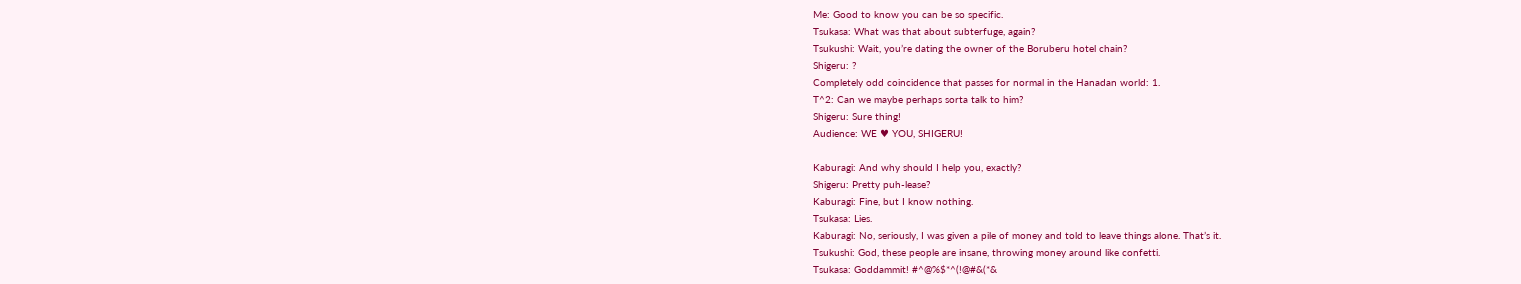Me: Good to know you can be so specific.
Tsukasa: What was that about subterfuge, again?
Tsukushi: Wait, you’re dating the owner of the Boruberu hotel chain?
Shigeru: ?
Completely odd coincidence that passes for normal in the Hanadan world: 1.
T^2: Can we maybe perhaps sorta talk to him?
Shigeru: Sure thing!
Audience: WE ♥ YOU, SHIGERU!

Kaburagi: And why should I help you, exactly?
Shigeru: Pretty puh-lease?
Kaburagi: Fine, but I know nothing.
Tsukasa: Lies.
Kaburagi: No, seriously, I was given a pile of money and told to leave things alone. That’s it.
Tsukushi: God, these people are insane, throwing money around like confetti.
Tsukasa: Goddammit! #^@%$*^(!@#&(*&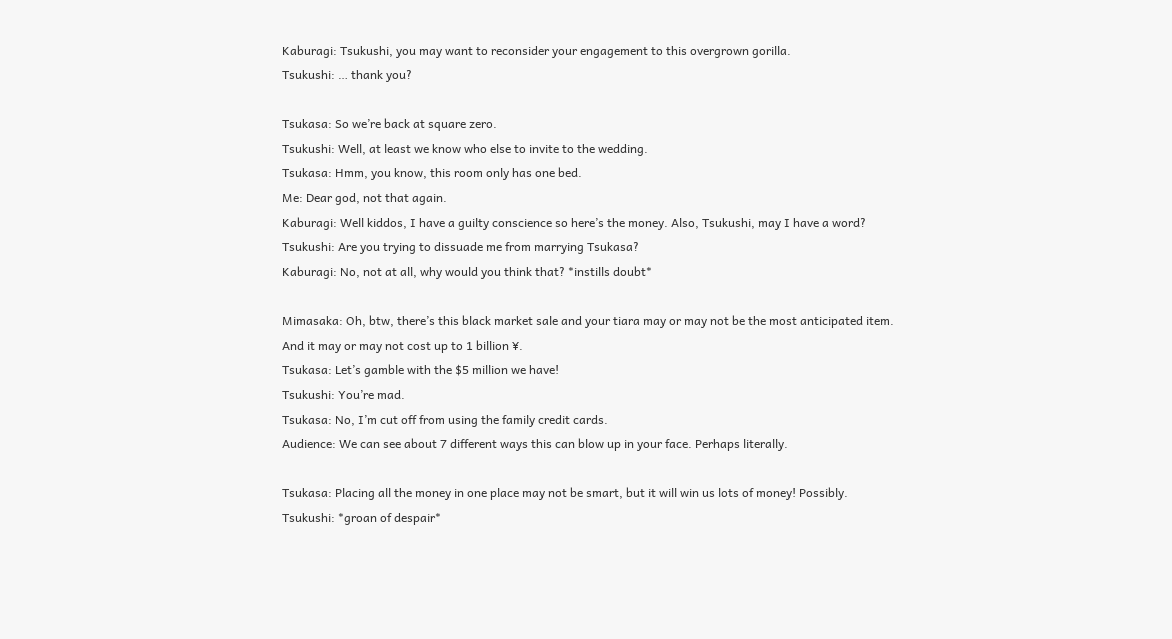Kaburagi: Tsukushi, you may want to reconsider your engagement to this overgrown gorilla.
Tsukushi: … thank you?

Tsukasa: So we’re back at square zero.
Tsukushi: Well, at least we know who else to invite to the wedding.
Tsukasa: Hmm, you know, this room only has one bed.
Me: Dear god, not that again.
Kaburagi: Well kiddos, I have a guilty conscience so here’s the money. Also, Tsukushi, may I have a word?
Tsukushi: Are you trying to dissuade me from marrying Tsukasa?
Kaburagi: No, not at all, why would you think that? *instills doubt*

Mimasaka: Oh, btw, there’s this black market sale and your tiara may or may not be the most anticipated item. And it may or may not cost up to 1 billion ¥.
Tsukasa: Let’s gamble with the $5 million we have!
Tsukushi: You’re mad.
Tsukasa: No, I’m cut off from using the family credit cards.
Audience: We can see about 7 different ways this can blow up in your face. Perhaps literally.

Tsukasa: Placing all the money in one place may not be smart, but it will win us lots of money! Possibly.
Tsukushi: *groan of despair*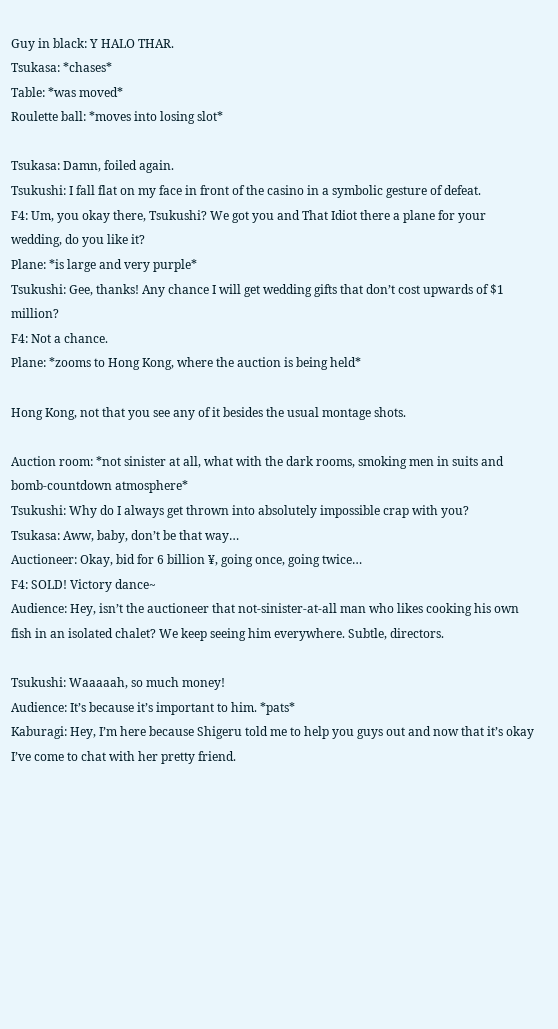Guy in black: Y HALO THAR.
Tsukasa: *chases*
Table: *was moved*
Roulette ball: *moves into losing slot*

Tsukasa: Damn, foiled again.
Tsukushi: I fall flat on my face in front of the casino in a symbolic gesture of defeat.
F4: Um, you okay there, Tsukushi? We got you and That Idiot there a plane for your wedding, do you like it?
Plane: *is large and very purple*
Tsukushi: Gee, thanks! Any chance I will get wedding gifts that don’t cost upwards of $1 million?
F4: Not a chance.
Plane: *zooms to Hong Kong, where the auction is being held*

Hong Kong, not that you see any of it besides the usual montage shots.

Auction room: *not sinister at all, what with the dark rooms, smoking men in suits and bomb-countdown atmosphere*
Tsukushi: Why do I always get thrown into absolutely impossible crap with you?
Tsukasa: Aww, baby, don’t be that way…
Auctioneer: Okay, bid for 6 billion ¥, going once, going twice…
F4: SOLD! Victory dance~
Audience: Hey, isn’t the auctioneer that not-sinister-at-all man who likes cooking his own fish in an isolated chalet? We keep seeing him everywhere. Subtle, directors.

Tsukushi: Waaaaah, so much money!
Audience: It’s because it’s important to him. *pats*
Kaburagi: Hey, I’m here because Shigeru told me to help you guys out and now that it’s okay I’ve come to chat with her pretty friend.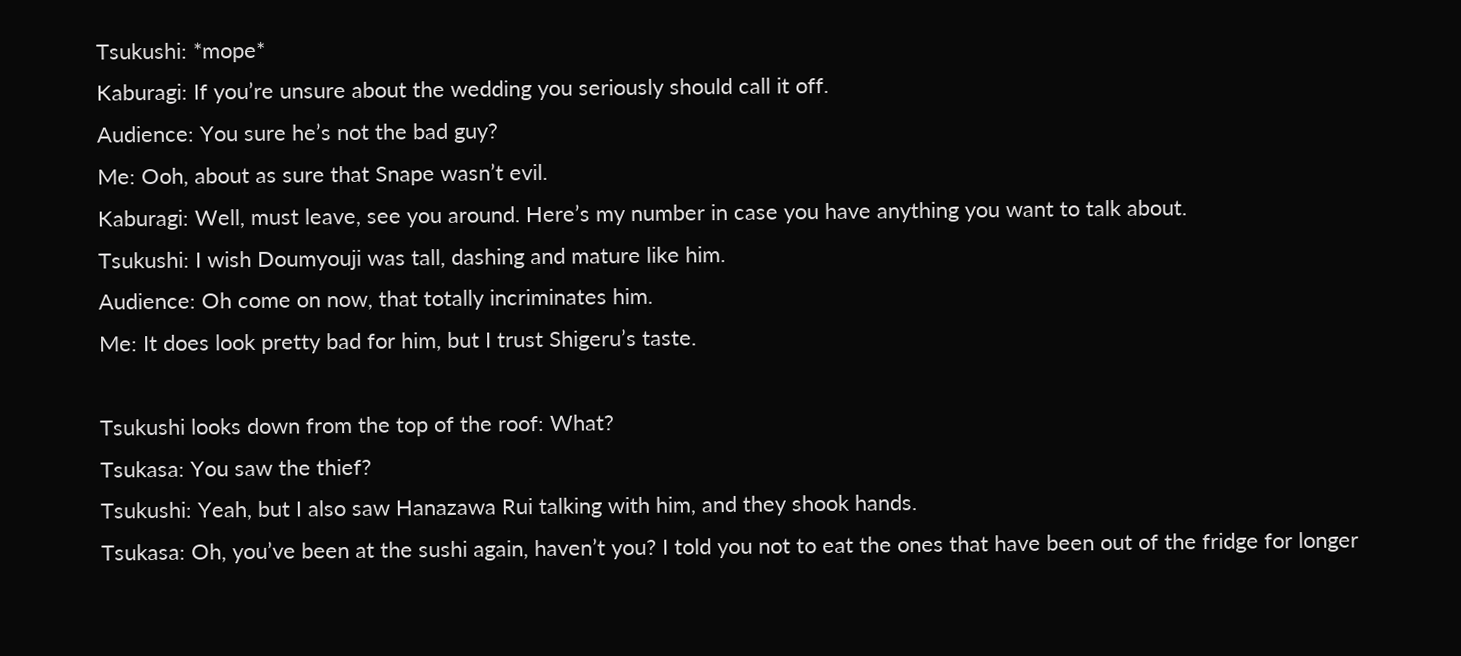Tsukushi: *mope*
Kaburagi: If you’re unsure about the wedding you seriously should call it off.
Audience: You sure he’s not the bad guy?
Me: Ooh, about as sure that Snape wasn’t evil.
Kaburagi: Well, must leave, see you around. Here’s my number in case you have anything you want to talk about.
Tsukushi: I wish Doumyouji was tall, dashing and mature like him.
Audience: Oh come on now, that totally incriminates him.
Me: It does look pretty bad for him, but I trust Shigeru’s taste.

Tsukushi looks down from the top of the roof: What?
Tsukasa: You saw the thief?
Tsukushi: Yeah, but I also saw Hanazawa Rui talking with him, and they shook hands.
Tsukasa: Oh, you’ve been at the sushi again, haven’t you? I told you not to eat the ones that have been out of the fridge for longer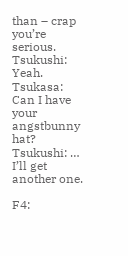than – crap you’re serious.
Tsukushi: Yeah.
Tsukasa: Can I have your angstbunny hat?
Tsukushi: … I’ll get another one.

F4: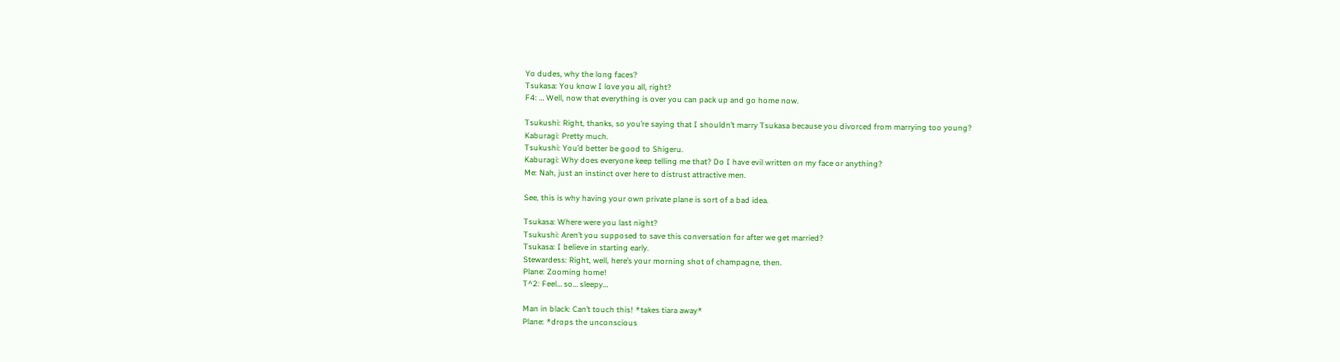Yo dudes, why the long faces?
Tsukasa: You know I love you all, right?
F4: … Well, now that everything is over you can pack up and go home now.

Tsukushi: Right, thanks, so you’re saying that I shouldn’t marry Tsukasa because you divorced from marrying too young?
Kaburagi: Pretty much.
Tsukushi: You’d better be good to Shigeru.
Kaburagi: Why does everyone keep telling me that? Do I have evil written on my face or anything?
Me: Nah, just an instinct over here to distrust attractive men.

See, this is why having your own private plane is sort of a bad idea.

Tsukasa: Where were you last night?
Tsukushi: Aren’t you supposed to save this conversation for after we get married?
Tsukasa: I believe in starting early.
Stewardess: Right, well, here’s your morning shot of champagne, then.
Plane: Zooming home!
T^2: Feel… so… sleepy…

Man in black: Can’t touch this! *takes tiara away*
Plane: *drops the unconscious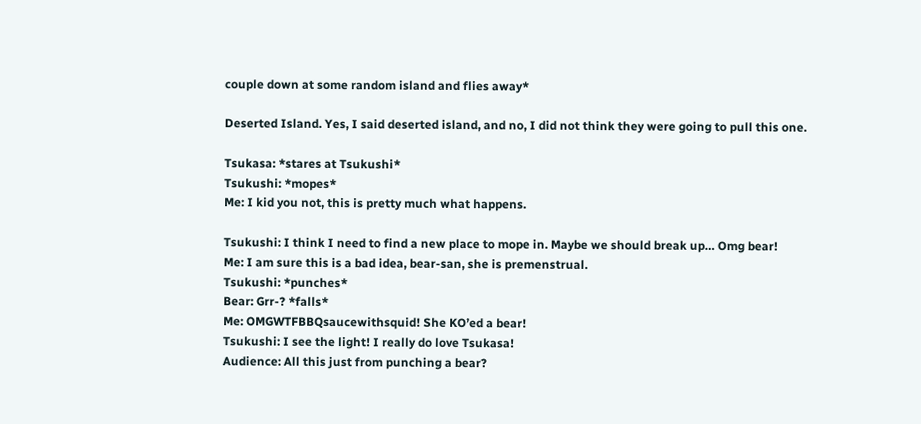couple down at some random island and flies away*

Deserted Island. Yes, I said deserted island, and no, I did not think they were going to pull this one.

Tsukasa: *stares at Tsukushi*
Tsukushi: *mopes*
Me: I kid you not, this is pretty much what happens.

Tsukushi: I think I need to find a new place to mope in. Maybe we should break up… Omg bear!
Me: I am sure this is a bad idea, bear-san, she is premenstrual.
Tsukushi: *punches*
Bear: Grr-? *falls*
Me: OMGWTFBBQsaucewithsquid! She KO’ed a bear!
Tsukushi: I see the light! I really do love Tsukasa!
Audience: All this just from punching a bear?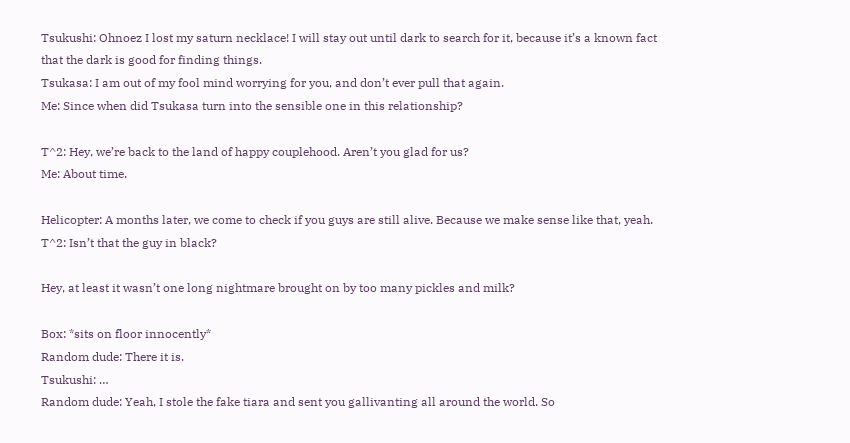Tsukushi: Ohnoez I lost my saturn necklace! I will stay out until dark to search for it, because it’s a known fact that the dark is good for finding things.
Tsukasa: I am out of my fool mind worrying for you, and don’t ever pull that again.
Me: Since when did Tsukasa turn into the sensible one in this relationship?

T^2: Hey, we’re back to the land of happy couplehood. Aren’t you glad for us?
Me: About time.

Helicopter: A months later, we come to check if you guys are still alive. Because we make sense like that, yeah.
T^2: Isn’t that the guy in black?

Hey, at least it wasn’t one long nightmare brought on by too many pickles and milk?

Box: *sits on floor innocently*
Random dude: There it is.
Tsukushi: …
Random dude: Yeah, I stole the fake tiara and sent you gallivanting all around the world. So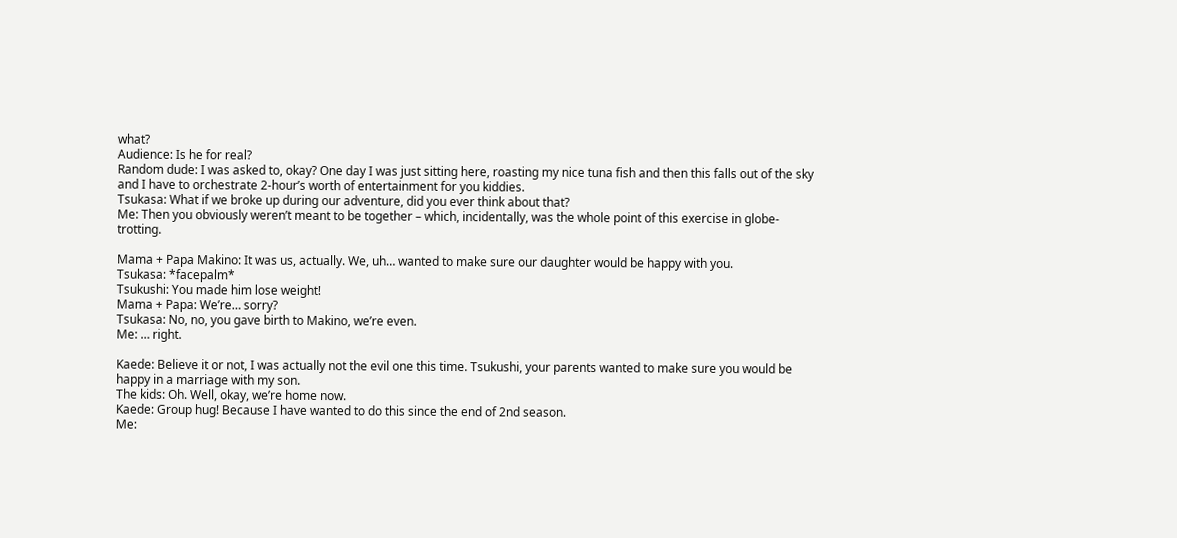what?
Audience: Is he for real?
Random dude: I was asked to, okay? One day I was just sitting here, roasting my nice tuna fish and then this falls out of the sky and I have to orchestrate 2-hour’s worth of entertainment for you kiddies.
Tsukasa: What if we broke up during our adventure, did you ever think about that?
Me: Then you obviously weren’t meant to be together – which, incidentally, was the whole point of this exercise in globe-trotting.

Mama + Papa Makino: It was us, actually. We, uh… wanted to make sure our daughter would be happy with you.
Tsukasa: *facepalm*
Tsukushi: You made him lose weight!
Mama + Papa: We’re… sorry?
Tsukasa: No, no, you gave birth to Makino, we’re even.
Me: … right.

Kaede: Believe it or not, I was actually not the evil one this time. Tsukushi, your parents wanted to make sure you would be happy in a marriage with my son.
The kids: Oh. Well, okay, we’re home now.
Kaede: Group hug! Because I have wanted to do this since the end of 2nd season.
Me: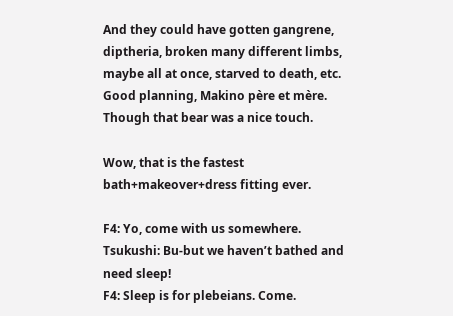And they could have gotten gangrene, diptheria, broken many different limbs, maybe all at once, starved to death, etc. Good planning, Makino père et mère. Though that bear was a nice touch.

Wow, that is the fastest bath+makeover+dress fitting ever.

F4: Yo, come with us somewhere.
Tsukushi: Bu-but we haven’t bathed and need sleep!
F4: Sleep is for plebeians. Come.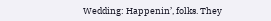Wedding: Happenin’, folks. They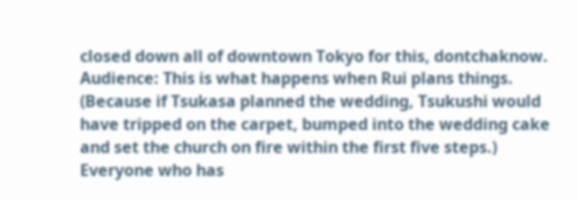closed down all of downtown Tokyo for this, dontchaknow.
Audience: This is what happens when Rui plans things. (Because if Tsukasa planned the wedding, Tsukushi would have tripped on the carpet, bumped into the wedding cake and set the church on fire within the first five steps.)
Everyone who has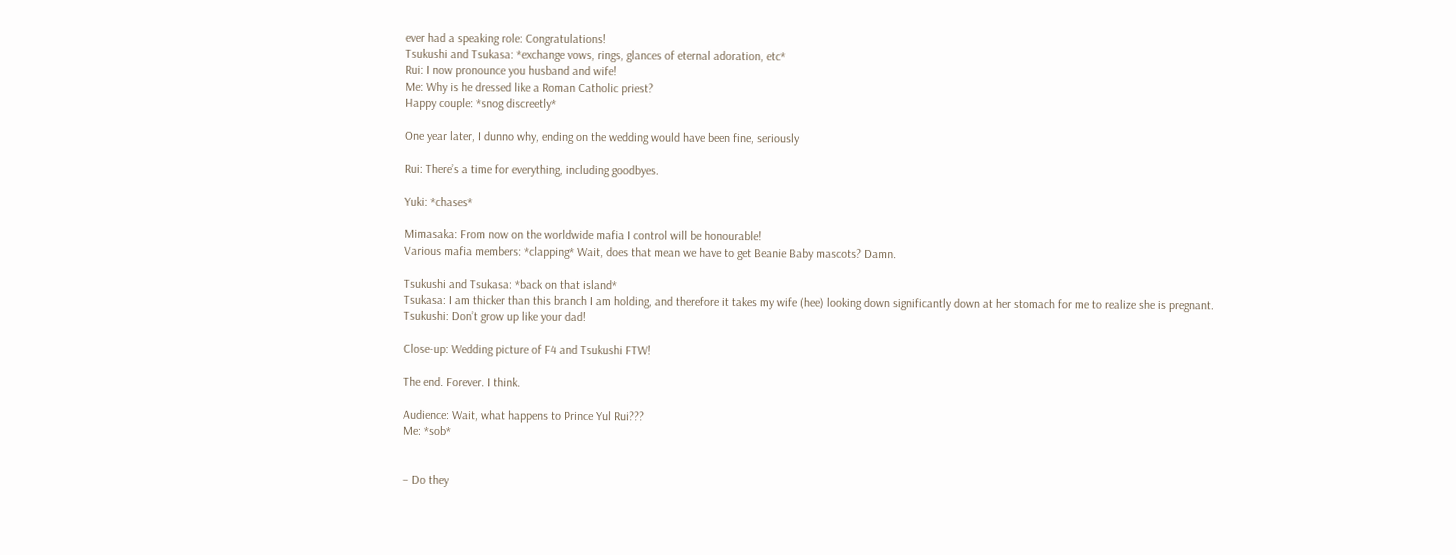ever had a speaking role: Congratulations!
Tsukushi and Tsukasa: *exchange vows, rings, glances of eternal adoration, etc*
Rui: I now pronounce you husband and wife!
Me: Why is he dressed like a Roman Catholic priest?
Happy couple: *snog discreetly*

One year later, I dunno why, ending on the wedding would have been fine, seriously

Rui: There’s a time for everything, including goodbyes.

Yuki: *chases*

Mimasaka: From now on the worldwide mafia I control will be honourable!
Various mafia members: *clapping* Wait, does that mean we have to get Beanie Baby mascots? Damn.

Tsukushi and Tsukasa: *back on that island*
Tsukasa: I am thicker than this branch I am holding, and therefore it takes my wife (hee) looking down significantly down at her stomach for me to realize she is pregnant.
Tsukushi: Don’t grow up like your dad!

Close-up: Wedding picture of F4 and Tsukushi FTW!

The end. Forever. I think.

Audience: Wait, what happens to Prince Yul Rui???
Me: *sob*


– Do they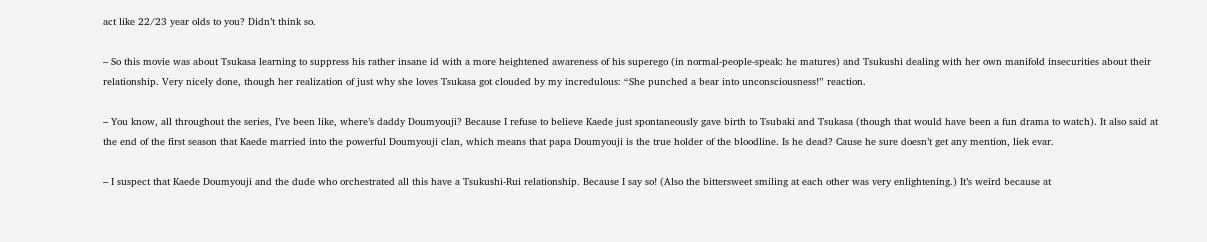act like 22/23 year olds to you? Didn’t think so.

– So this movie was about Tsukasa learning to suppress his rather insane id with a more heightened awareness of his superego (in normal-people-speak: he matures) and Tsukushi dealing with her own manifold insecurities about their relationship. Very nicely done, though her realization of just why she loves Tsukasa got clouded by my incredulous: “She punched a bear into unconsciousness!” reaction.

– You know, all throughout the series, I’ve been like, where’s daddy Doumyouji? Because I refuse to believe Kaede just spontaneously gave birth to Tsubaki and Tsukasa (though that would have been a fun drama to watch). It also said at the end of the first season that Kaede married into the powerful Doumyouji clan, which means that papa Doumyouji is the true holder of the bloodline. Is he dead? Cause he sure doesn’t get any mention, liek evar.

– I suspect that Kaede Doumyouji and the dude who orchestrated all this have a Tsukushi-Rui relationship. Because I say so! (Also the bittersweet smiling at each other was very enlightening.) It’s weird because at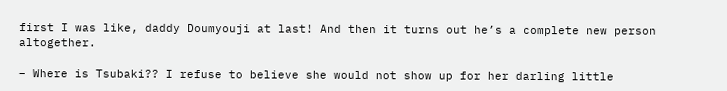first I was like, daddy Doumyouji at last! And then it turns out he’s a complete new person altogether.

– Where is Tsubaki?? I refuse to believe she would not show up for her darling little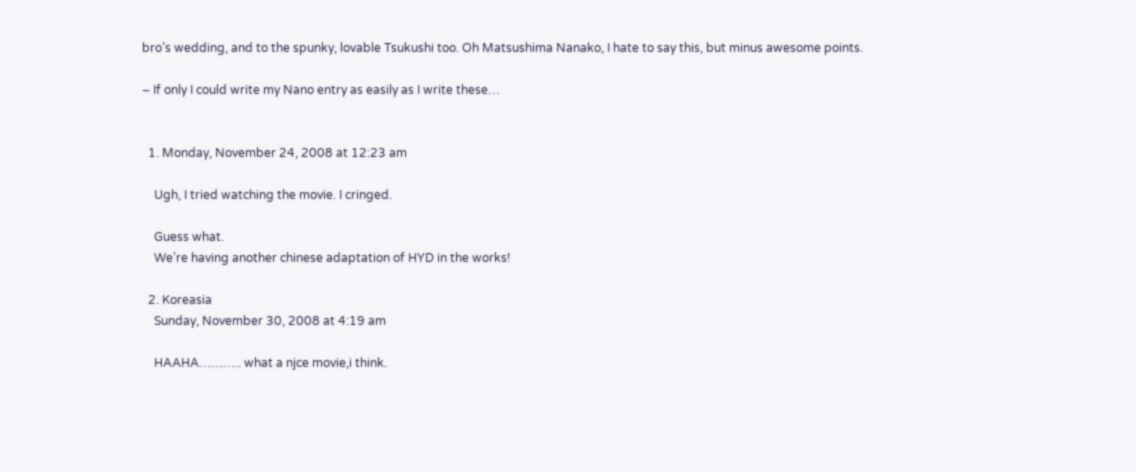bro’s wedding, and to the spunky, lovable Tsukushi too. Oh Matsushima Nanako, I hate to say this, but minus awesome points.

– If only I could write my Nano entry as easily as I write these…


  1. Monday, November 24, 2008 at 12:23 am

    Ugh, I tried watching the movie. I cringed.

    Guess what.
    We’re having another chinese adaptation of HYD in the works!

  2. Koreasia
    Sunday, November 30, 2008 at 4:19 am

    HAAHA……….. what a njce movie,i think.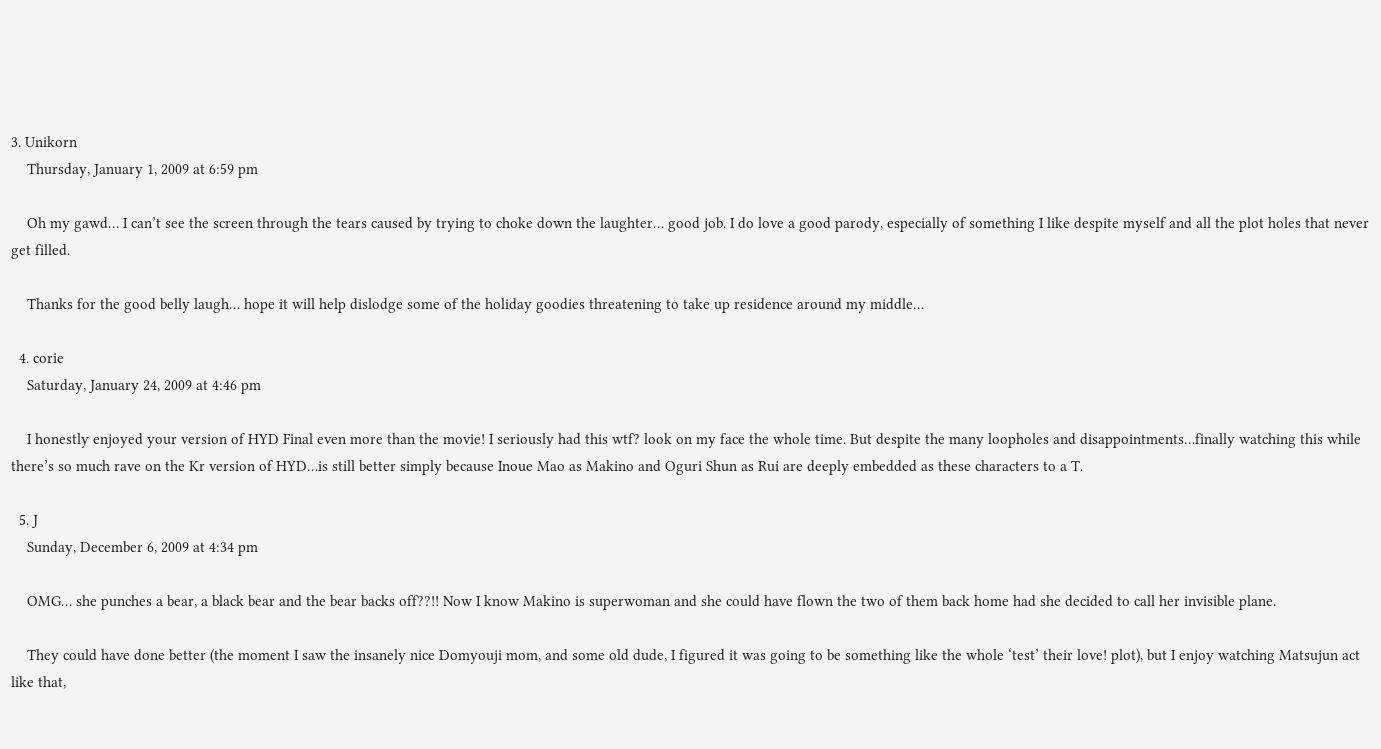3. Unikorn
    Thursday, January 1, 2009 at 6:59 pm

    Oh my gawd… I can’t see the screen through the tears caused by trying to choke down the laughter… good job. I do love a good parody, especially of something I like despite myself and all the plot holes that never get filled.

    Thanks for the good belly laugh… hope it will help dislodge some of the holiday goodies threatening to take up residence around my middle…

  4. corie
    Saturday, January 24, 2009 at 4:46 pm

    I honestly enjoyed your version of HYD Final even more than the movie! I seriously had this wtf? look on my face the whole time. But despite the many loopholes and disappointments…finally watching this while there’s so much rave on the Kr version of HYD…is still better simply because Inoue Mao as Makino and Oguri Shun as Rui are deeply embedded as these characters to a T.

  5. J
    Sunday, December 6, 2009 at 4:34 pm

    OMG… she punches a bear, a black bear and the bear backs off??!! Now I know Makino is superwoman and she could have flown the two of them back home had she decided to call her invisible plane.

    They could have done better (the moment I saw the insanely nice Domyouji mom, and some old dude, I figured it was going to be something like the whole ‘test’ their love! plot), but I enjoy watching Matsujun act like that,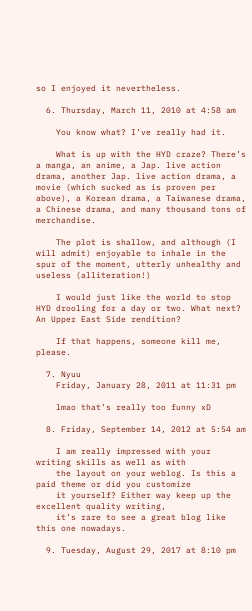so I enjoyed it nevertheless.

  6. Thursday, March 11, 2010 at 4:58 am

    You know what? I’ve really had it.

    What is up with the HYD craze? There’s a manga, an anime, a Jap. live action drama, another Jap. live action drama, a movie (which sucked as is proven per above), a Korean drama, a Taiwanese drama, a Chinese drama, and many thousand tons of merchandise.

    The plot is shallow, and although (I will admit) enjoyable to inhale in the spur of the moment, utterly unhealthy and useless (alliteration!)

    I would just like the world to stop HYD drooling for a day or two. What next? An Upper East Side rendition?

    If that happens, someone kill me, please.

  7. Nyuu
    Friday, January 28, 2011 at 11:31 pm

    lmao that’s really too funny xD

  8. Friday, September 14, 2012 at 5:54 am

    I am really impressed with your writing skills as well as with
    the layout on your weblog. Is this a paid theme or did you customize
    it yourself? Either way keep up the excellent quality writing,
    it’s rare to see a great blog like this one nowadays.

  9. Tuesday, August 29, 2017 at 8:10 pm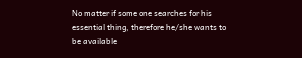No matter if some one searches for his essential thing, therefore he/she wants to be available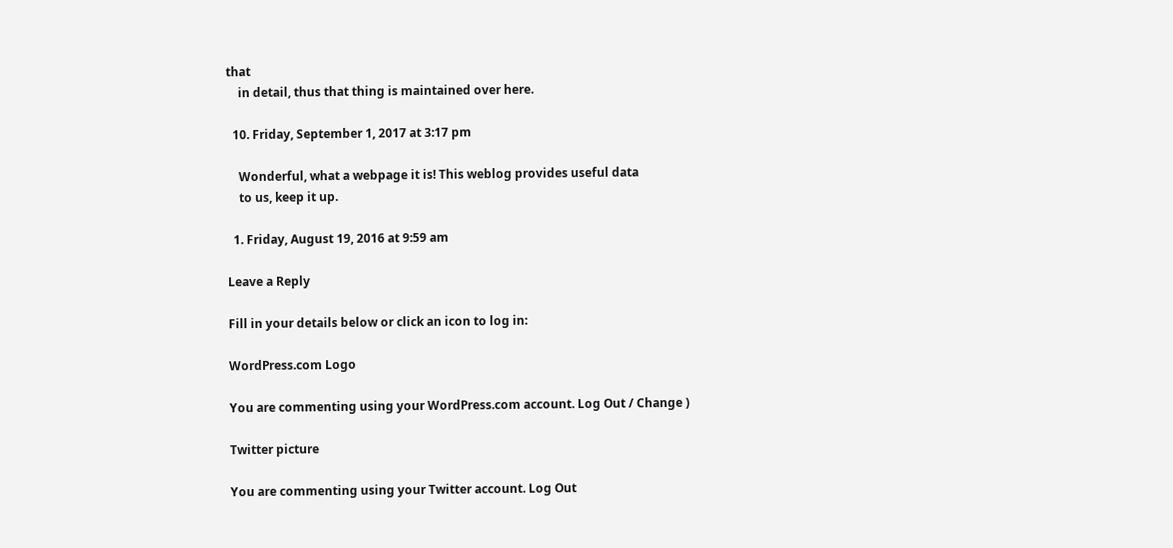that
    in detail, thus that thing is maintained over here.

  10. Friday, September 1, 2017 at 3:17 pm

    Wonderful, what a webpage it is! This weblog provides useful data
    to us, keep it up.

  1. Friday, August 19, 2016 at 9:59 am

Leave a Reply

Fill in your details below or click an icon to log in:

WordPress.com Logo

You are commenting using your WordPress.com account. Log Out / Change )

Twitter picture

You are commenting using your Twitter account. Log Out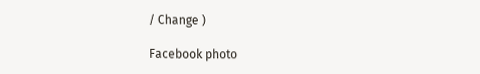/ Change )

Facebook photo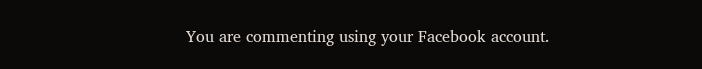You are commenting using your Facebook account.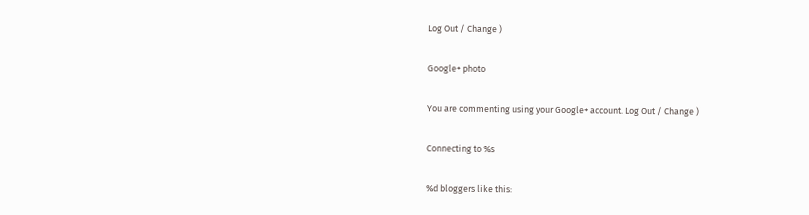Log Out / Change )

Google+ photo

You are commenting using your Google+ account. Log Out / Change )

Connecting to %s

%d bloggers like this: